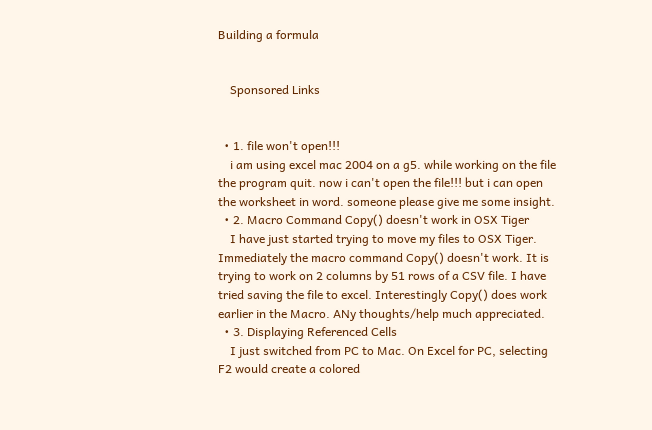Building a formula


    Sponsored Links


  • 1. file won't open!!!
    i am using excel mac 2004 on a g5. while working on the file the program quit. now i can't open the file!!! but i can open the worksheet in word. someone please give me some insight.
  • 2. Macro Command Copy() doesn't work in OSX Tiger
    I have just started trying to move my files to OSX Tiger. Immediately the macro command Copy() doesn't work. It is trying to work on 2 columns by 51 rows of a CSV file. I have tried saving the file to excel. Interestingly Copy() does work earlier in the Macro. ANy thoughts/help much appreciated.
  • 3. Displaying Referenced Cells
    I just switched from PC to Mac. On Excel for PC, selecting F2 would create a colored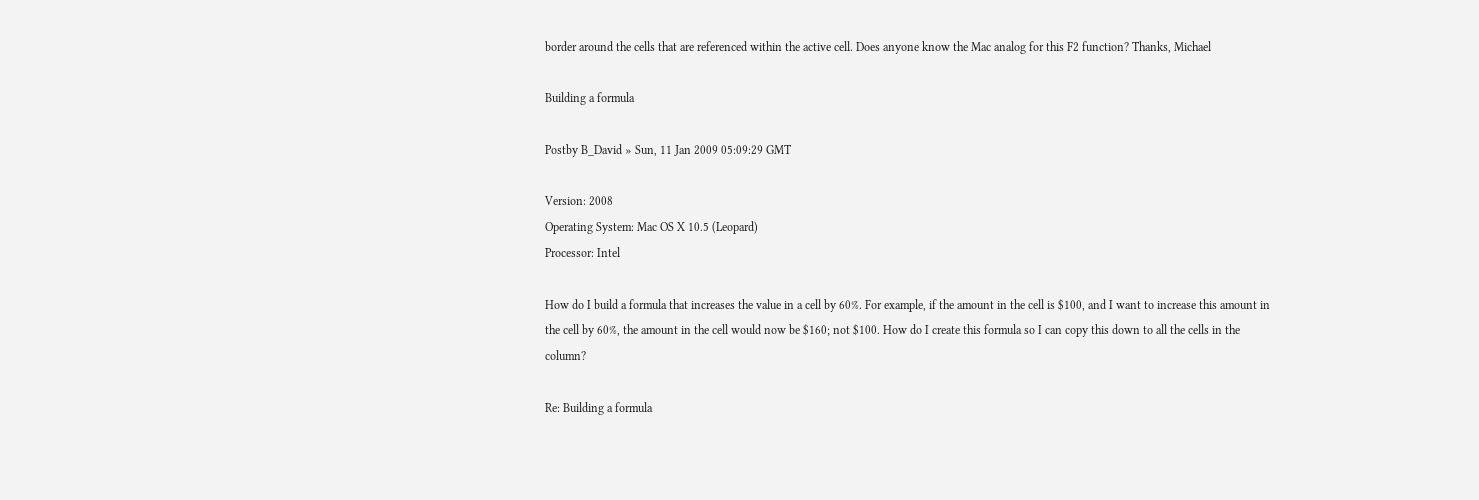border around the cells that are referenced within the active cell. Does anyone know the Mac analog for this F2 function? Thanks, Michael

Building a formula

Postby B_David » Sun, 11 Jan 2009 05:09:29 GMT

Version: 2008
Operating System: Mac OS X 10.5 (Leopard)
Processor: Intel

How do I build a formula that increases the value in a cell by 60%. For example, if the amount in the cell is $100, and I want to increase this amount in the cell by 60%, the amount in the cell would now be $160; not $100. How do I create this formula so I can copy this down to all the cells in the column?

Re: Building a formula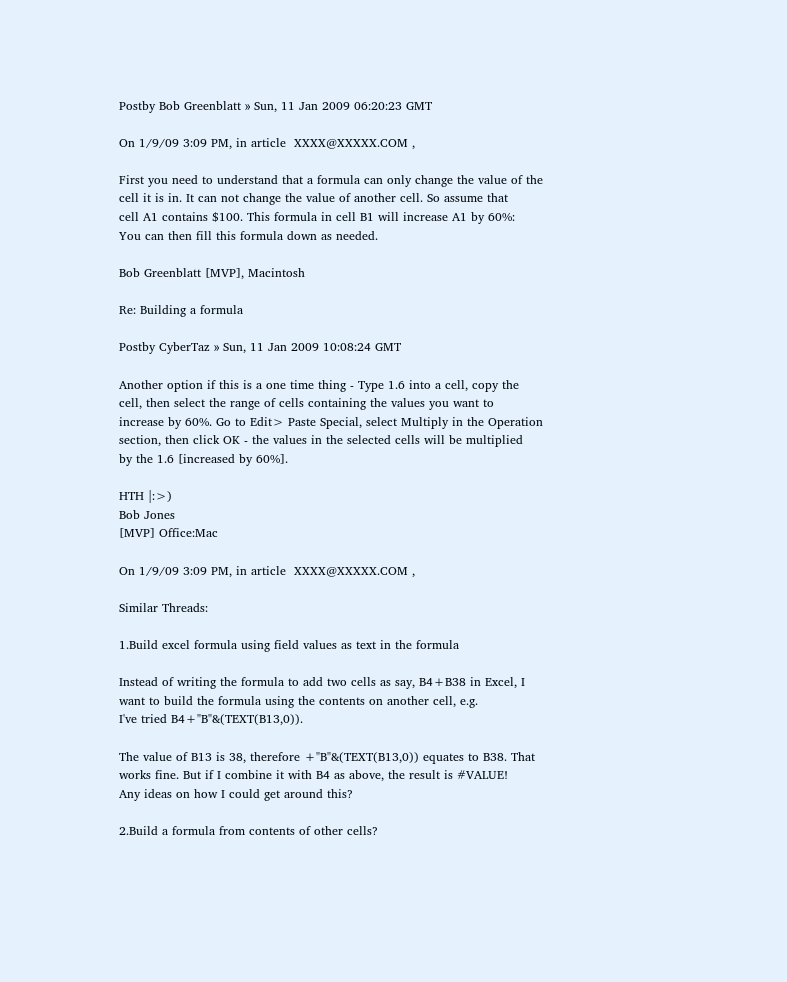Postby Bob Greenblatt » Sun, 11 Jan 2009 06:20:23 GMT

On 1/9/09 3:09 PM, in article  XXXX@XXXXX.COM ,

First you need to understand that a formula can only change the value of the
cell it is in. It can not change the value of another cell. So assume that
cell A1 contains $100. This formula in cell B1 will increase A1 by 60%:
You can then fill this formula down as needed.

Bob Greenblatt [MVP], Macintosh

Re: Building a formula

Postby CyberTaz » Sun, 11 Jan 2009 10:08:24 GMT

Another option if this is a one time thing - Type 1.6 into a cell, copy the
cell, then select the range of cells containing the values you want to
increase by 60%. Go to Edit> Paste Special, select Multiply in the Operation
section, then click OK - the values in the selected cells will be multiplied
by the 1.6 [increased by 60%].

HTH |:>)
Bob Jones
[MVP] Office:Mac

On 1/9/09 3:09 PM, in article  XXXX@XXXXX.COM ,

Similar Threads:

1.Build excel formula using field values as text in the formula

Instead of writing the formula to add two cells as say, B4+B38 in Excel, I
want to build the formula using the contents on another cell, e.g.
I've tried B4+"B"&(TEXT(B13,0)).

The value of B13 is 38, therefore +"B"&(TEXT(B13,0)) equates to B38. That
works fine. But if I combine it with B4 as above, the result is #VALUE!
Any ideas on how I could get around this?

2.Build a formula from contents of other cells?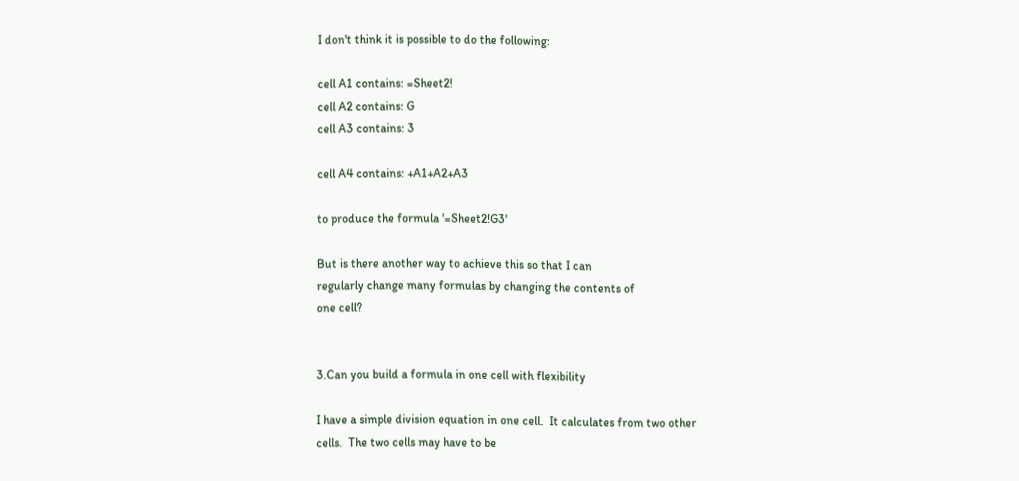I don't think it is possible to do the following:

cell A1 contains: =Sheet2!
cell A2 contains: G
cell A3 contains: 3

cell A4 contains: +A1+A2+A3

to produce the formula '=Sheet2!G3'

But is there another way to achieve this so that I can
regularly change many formulas by changing the contents of
one cell?


3.Can you build a formula in one cell with flexibility

I have a simple division equation in one cell.  It calculates from two other
cells.  The two cells may have to be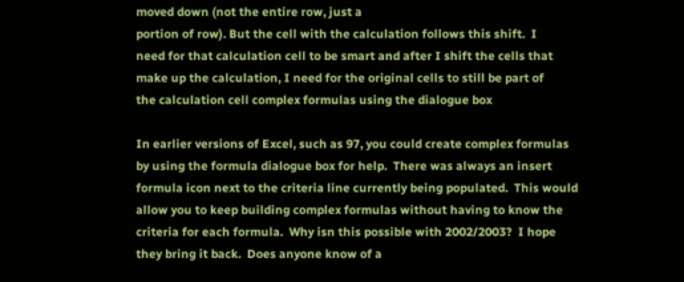moved down (not the entire row, just a
portion of row). But the cell with the calculation follows this shift.  I
need for that calculation cell to be smart and after I shift the cells that
make up the calculation, I need for the original cells to still be part of
the calculation cell complex formulas using the dialogue box

In earlier versions of Excel, such as 97, you could create complex formulas
by using the formula dialogue box for help.  There was always an insert
formula icon next to the criteria line currently being populated.  This would
allow you to keep building complex formulas without having to know the
criteria for each formula.  Why isn this possible with 2002/2003?  I hope
they bring it back.  Does anyone know of a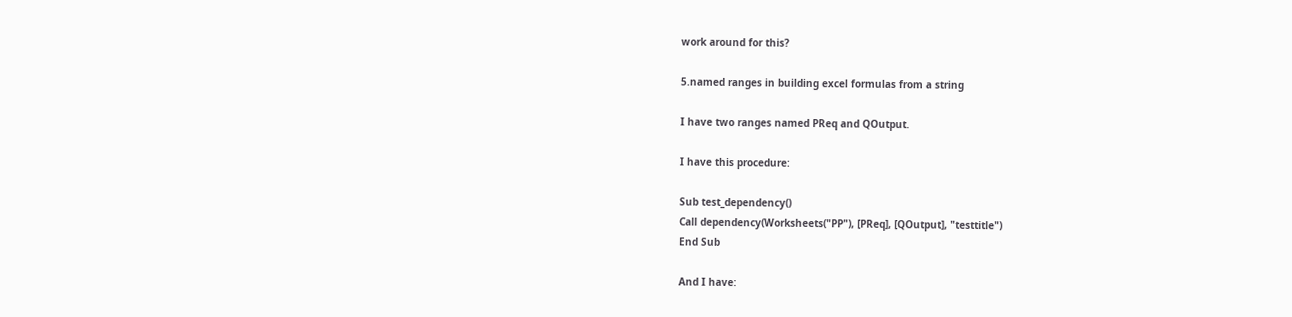work around for this?

5.named ranges in building excel formulas from a string

I have two ranges named PReq and QOutput.

I have this procedure:

Sub test_dependency()
Call dependency(Worksheets("PP"), [PReq], [QOutput], "testtitle")
End Sub

And I have: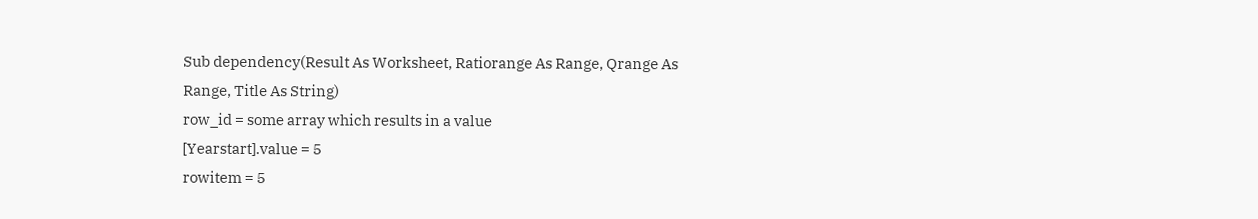Sub dependency(Result As Worksheet, Ratiorange As Range, Qrange As
Range, Title As String)
row_id = some array which results in a value
[Yearstart].value = 5
rowitem = 5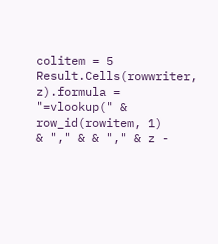colitem = 5
Result.Cells(rowwriter, z).formula = "=vlookup(" & row_id(rowitem, 1)
& "," & & "," & z -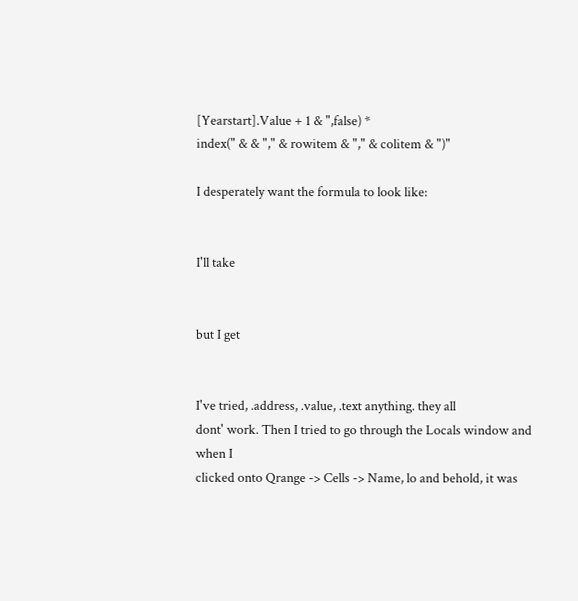[Yearstart].Value + 1 & ",false) *
index(" & & "," & rowitem & "," & colitem & ")"

I desperately want the formula to look like:


I'll take


but I get


I've tried, .address, .value, .text anything. they all
dont' work. Then I tried to go through the Locals window and when I
clicked onto Qrange -> Cells -> Name, lo and behold, it was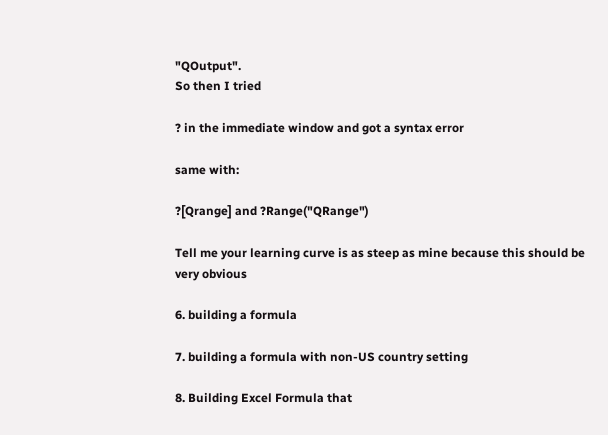"QOutput".
So then I tried

? in the immediate window and got a syntax error

same with:

?[Qrange] and ?Range("QRange")

Tell me your learning curve is as steep as mine because this should be
very obvious

6. building a formula

7. building a formula with non-US country setting

8. Building Excel Formula that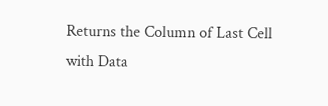Returns the Column of Last Cell with Data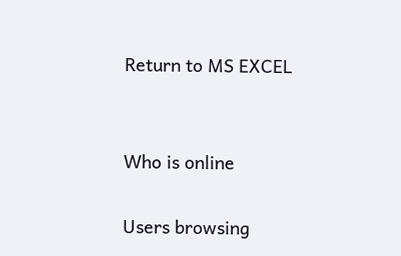Return to MS EXCEL


Who is online

Users browsing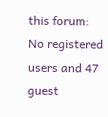this forum: No registered users and 47 guest